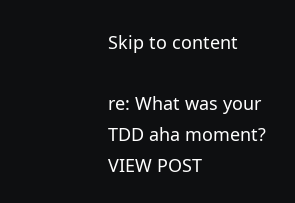Skip to content

re: What was your TDD aha moment? VIEW POST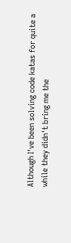Although I've been solving code katas for quite a while they didn't bring me the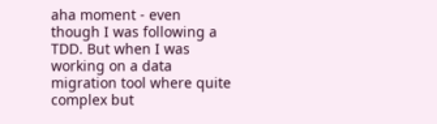aha moment - even though I was following a TDD. But when I was working on a data migration tool where quite complex but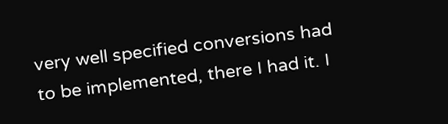very well specified conversions had to be implemented, there I had it. I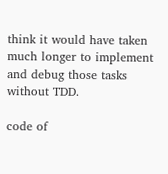think it would have taken much longer to implement and debug those tasks without TDD.

code of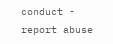conduct - report abuse